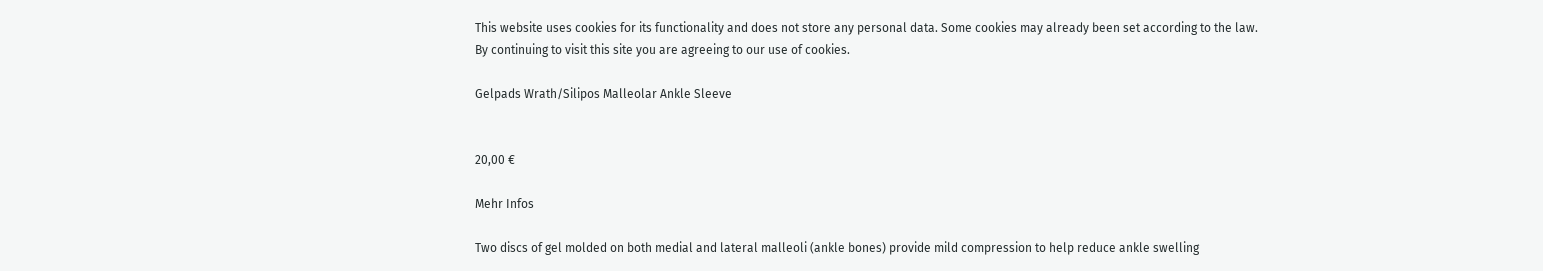This website uses cookies for its functionality and does not store any personal data. Some cookies may already been set according to the law.
By continuing to visit this site you are agreeing to our use of cookies.

Gelpads Wrath/Silipos Malleolar Ankle Sleeve


20,00 €

Mehr Infos

Two discs of gel molded on both medial and lateral malleoli (ankle bones) provide mild compression to help reduce ankle swelling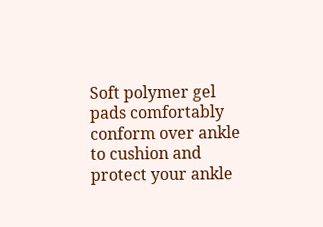Soft polymer gel pads comfortably conform over ankle to cushion and protect your ankle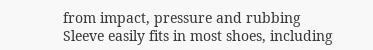from impact, pressure and rubbing
Sleeve easily fits in most shoes, including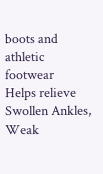boots and athletic footwear
Helps relieve Swollen Ankles, Weak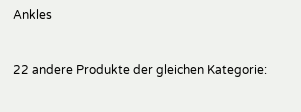Ankles


22 andere Produkte der gleichen Kategorie: